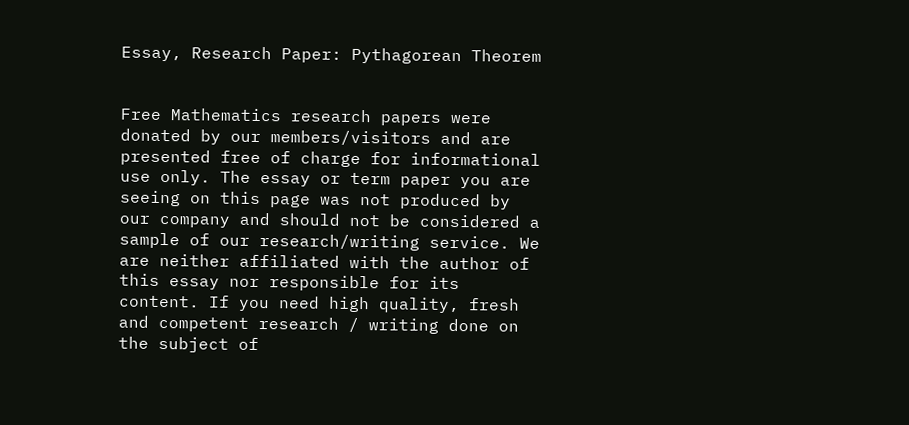Essay, Research Paper: Pythagorean Theorem


Free Mathematics research papers were donated by our members/visitors and are presented free of charge for informational use only. The essay or term paper you are seeing on this page was not produced by our company and should not be considered a sample of our research/writing service. We are neither affiliated with the author of this essay nor responsible for its content. If you need high quality, fresh and competent research / writing done on the subject of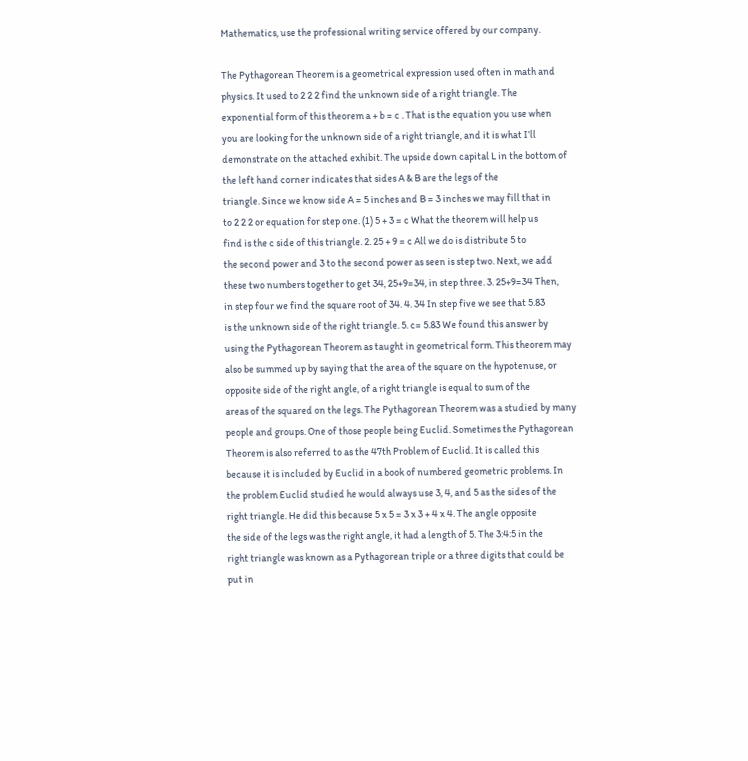Mathematics, use the professional writing service offered by our company.

The Pythagorean Theorem is a geometrical expression used often in math and
physics. It used to 2 2 2 find the unknown side of a right triangle. The
exponential form of this theorem a + b = c . That is the equation you use when
you are looking for the unknown side of a right triangle, and it is what I’ll
demonstrate on the attached exhibit. The upside down capital L in the bottom of
the left hand corner indicates that sides A & B are the legs of the
triangle. Since we know side A = 5 inches and B = 3 inches we may fill that in
to 2 2 2 or equation for step one. (1) 5 + 3 = c What the theorem will help us
find is the c side of this triangle. 2. 25 + 9 = c All we do is distribute 5 to
the second power and 3 to the second power as seen is step two. Next, we add
these two numbers together to get 34, 25+9=34, in step three. 3. 25+9=34 Then,
in step four we find the square root of 34. 4. 34 In step five we see that 5.83
is the unknown side of the right triangle. 5. c= 5.83 We found this answer by
using the Pythagorean Theorem as taught in geometrical form. This theorem may
also be summed up by saying that the area of the square on the hypotenuse, or
opposite side of the right angle, of a right triangle is equal to sum of the
areas of the squared on the legs. The Pythagorean Theorem was a studied by many
people and groups. One of those people being Euclid. Sometimes the Pythagorean
Theorem is also referred to as the 47th Problem of Euclid. It is called this
because it is included by Euclid in a book of numbered geometric problems. In
the problem Euclid studied he would always use 3, 4, and 5 as the sides of the
right triangle. He did this because 5 x 5 = 3 x 3 + 4 x 4. The angle opposite
the side of the legs was the right angle, it had a length of 5. The 3:4:5 in the
right triangle was known as a Pythagorean triple or a three digits that could be
put in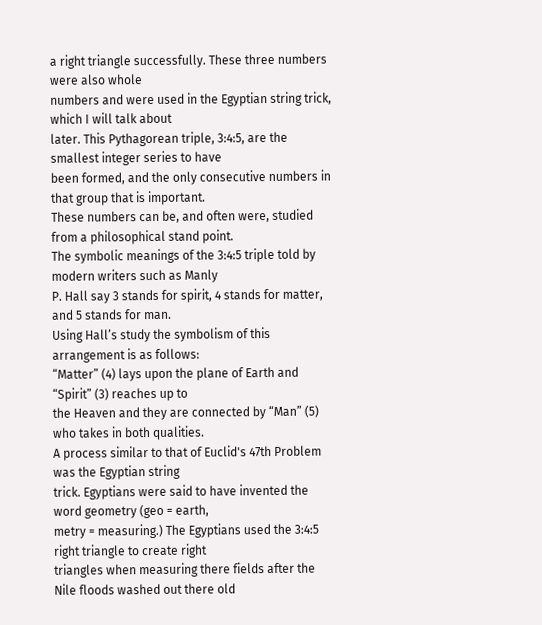a right triangle successfully. These three numbers were also whole
numbers and were used in the Egyptian string trick, which I will talk about
later. This Pythagorean triple, 3:4:5, are the smallest integer series to have
been formed, and the only consecutive numbers in that group that is important.
These numbers can be, and often were, studied from a philosophical stand point.
The symbolic meanings of the 3:4:5 triple told by modern writers such as Manly
P. Hall say 3 stands for spirit, 4 stands for matter, and 5 stands for man.
Using Hall’s study the symbolism of this arrangement is as follows:
“Matter” (4) lays upon the plane of Earth and “Spirit” (3) reaches up to
the Heaven and they are connected by “Man” (5) who takes in both qualities.
A process similar to that of Euclid's 47th Problem was the Egyptian string
trick. Egyptians were said to have invented the word geometry (geo = earth,
metry = measuring.) The Egyptians used the 3:4:5 right triangle to create right
triangles when measuring there fields after the Nile floods washed out there old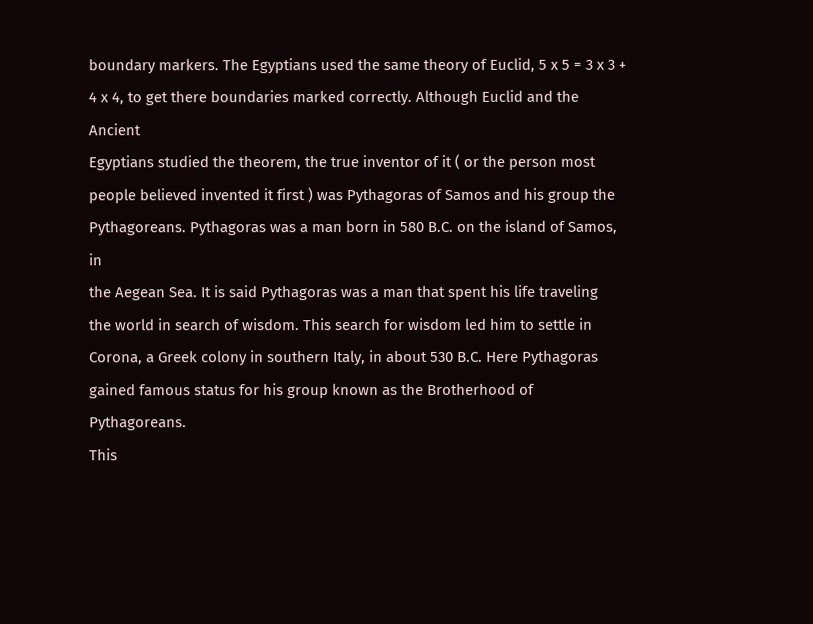boundary markers. The Egyptians used the same theory of Euclid, 5 x 5 = 3 x 3 +
4 x 4, to get there boundaries marked correctly. Although Euclid and the Ancient
Egyptians studied the theorem, the true inventor of it ( or the person most
people believed invented it first ) was Pythagoras of Samos and his group the
Pythagoreans. Pythagoras was a man born in 580 B.C. on the island of Samos, in
the Aegean Sea. It is said Pythagoras was a man that spent his life traveling
the world in search of wisdom. This search for wisdom led him to settle in
Corona, a Greek colony in southern Italy, in about 530 B.C. Here Pythagoras
gained famous status for his group known as the Brotherhood of Pythagoreans.
This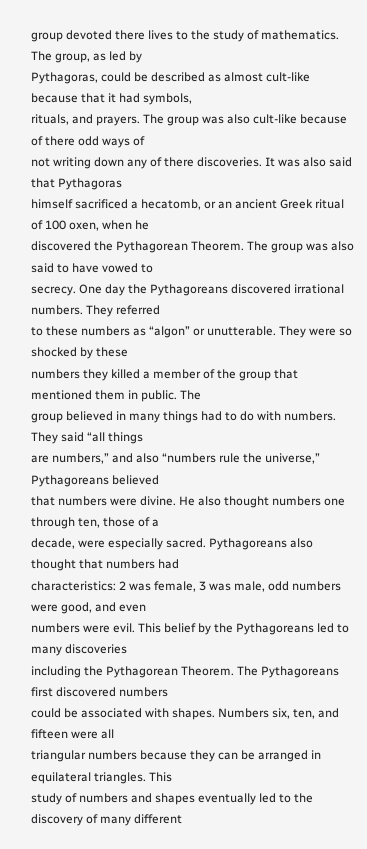group devoted there lives to the study of mathematics. The group, as led by
Pythagoras, could be described as almost cult-like because that it had symbols,
rituals, and prayers. The group was also cult-like because of there odd ways of
not writing down any of there discoveries. It was also said that Pythagoras
himself sacrificed a hecatomb, or an ancient Greek ritual of 100 oxen, when he
discovered the Pythagorean Theorem. The group was also said to have vowed to
secrecy. One day the Pythagoreans discovered irrational numbers. They referred
to these numbers as “algon” or unutterable. They were so shocked by these
numbers they killed a member of the group that mentioned them in public. The
group believed in many things had to do with numbers. They said “all things
are numbers,” and also “numbers rule the universe,” Pythagoreans believed
that numbers were divine. He also thought numbers one through ten, those of a
decade, were especially sacred. Pythagoreans also thought that numbers had
characteristics: 2 was female, 3 was male, odd numbers were good, and even
numbers were evil. This belief by the Pythagoreans led to many discoveries
including the Pythagorean Theorem. The Pythagoreans first discovered numbers
could be associated with shapes. Numbers six, ten, and fifteen were all
triangular numbers because they can be arranged in equilateral triangles. This
study of numbers and shapes eventually led to the discovery of many different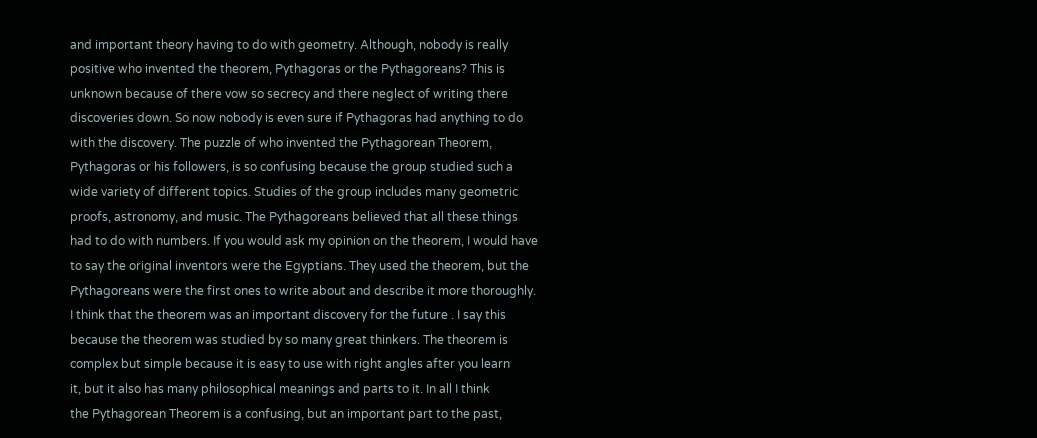and important theory having to do with geometry. Although, nobody is really
positive who invented the theorem, Pythagoras or the Pythagoreans? This is
unknown because of there vow so secrecy and there neglect of writing there
discoveries down. So now nobody is even sure if Pythagoras had anything to do
with the discovery. The puzzle of who invented the Pythagorean Theorem,
Pythagoras or his followers, is so confusing because the group studied such a
wide variety of different topics. Studies of the group includes many geometric
proofs, astronomy, and music. The Pythagoreans believed that all these things
had to do with numbers. If you would ask my opinion on the theorem, I would have
to say the original inventors were the Egyptians. They used the theorem, but the
Pythagoreans were the first ones to write about and describe it more thoroughly.
I think that the theorem was an important discovery for the future . I say this
because the theorem was studied by so many great thinkers. The theorem is
complex but simple because it is easy to use with right angles after you learn
it, but it also has many philosophical meanings and parts to it. In all I think
the Pythagorean Theorem is a confusing, but an important part to the past,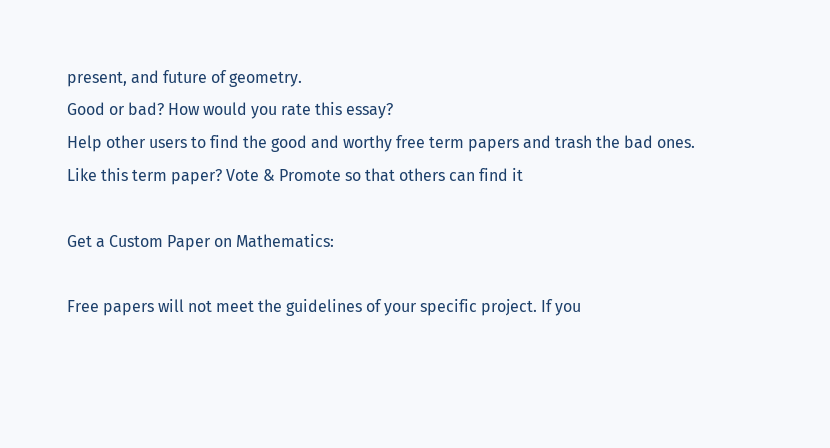present, and future of geometry.
Good or bad? How would you rate this essay?
Help other users to find the good and worthy free term papers and trash the bad ones.
Like this term paper? Vote & Promote so that others can find it

Get a Custom Paper on Mathematics:

Free papers will not meet the guidelines of your specific project. If you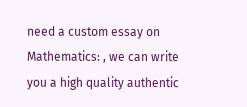need a custom essay on Mathematics: , we can write you a high quality authentic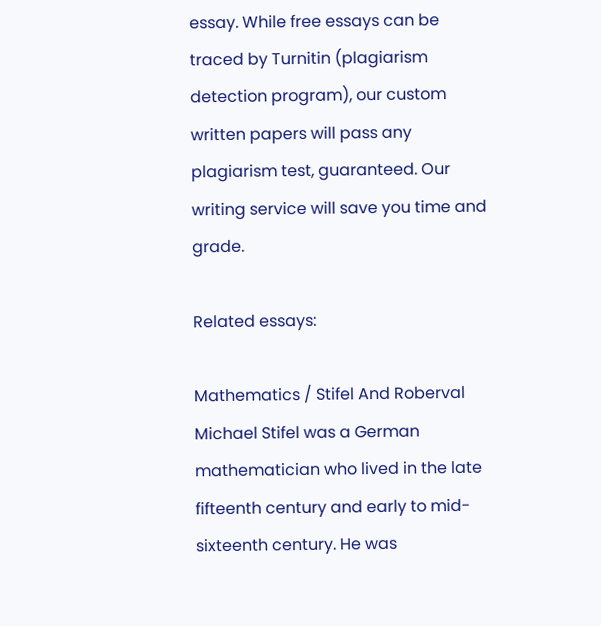essay. While free essays can be traced by Turnitin (plagiarism detection program), our custom written papers will pass any plagiarism test, guaranteed. Our writing service will save you time and grade.

Related essays:

Mathematics / Stifel And Roberval
Michael Stifel was a German mathematician who lived in the late fifteenth century and early to mid-sixteenth century. He was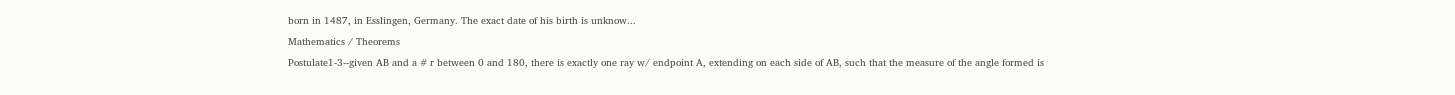born in 1487, in Esslingen, Germany. The exact date of his birth is unknow...
Mathematics / Theorems
Postulate1-3--given AB and a # r between 0 and 180, there is exactly one ray w/ endpoint A, extending on each side of AB, such that the measure of the angle formed is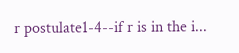r postulate1-4--if r is in the i...